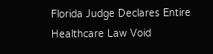Florida Judge Declares Entire Healthcare Law Void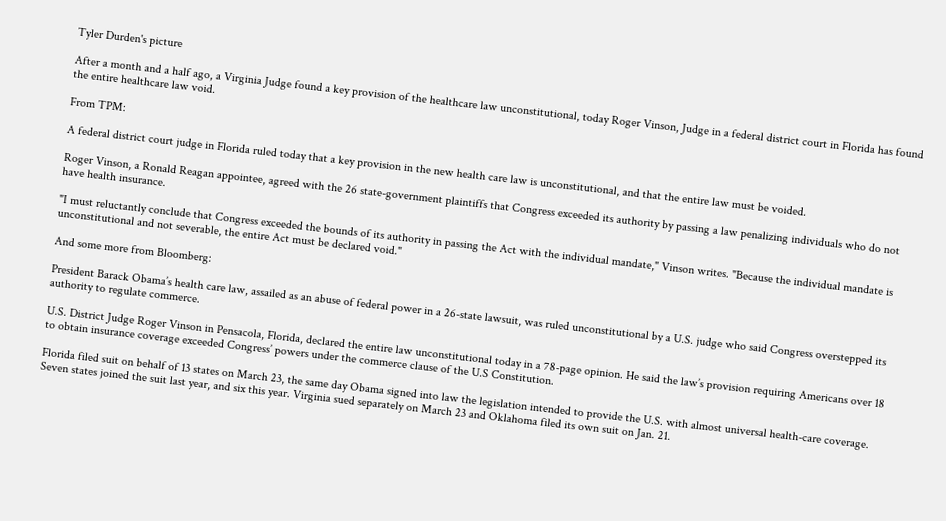Tyler Durden's picture

After a month and a half ago, a Virginia Judge found a key provision of the healthcare law unconstitutional, today Roger Vinson, Judge in a federal district court in Florida has found the entire healthcare law void.

From TPM:

A federal district court judge in Florida ruled today that a key provision in the new health care law is unconstitutional, and that the entire law must be voided.

Roger Vinson, a Ronald Reagan appointee, agreed with the 26 state-government plaintiffs that Congress exceeded its authority by passing a law penalizing individuals who do not have health insurance.

"I must reluctantly conclude that Congress exceeded the bounds of its authority in passing the Act with the individual mandate," Vinson writes. "Because the individual mandate is unconstitutional and not severable, the entire Act must be declared void."

And some more from Bloomberg:

President Barack Obama’s health care law, assailed as an abuse of federal power in a 26-state lawsuit, was ruled unconstitutional by a U.S. judge who said Congress overstepped its authority to regulate commerce.

U.S. District Judge Roger Vinson in Pensacola, Florida, declared the entire law unconstitutional today in a 78-page opinion. He said the law’s provision requiring Americans over 18 to obtain insurance coverage exceeded Congress’ powers under the commerce clause of the U.S Constitution.

Florida filed suit on behalf of 13 states on March 23, the same day Obama signed into law the legislation intended to provide the U.S. with almost universal health-care coverage. Seven states joined the suit last year, and six this year. Virginia sued separately on March 23 and Oklahoma filed its own suit on Jan. 21.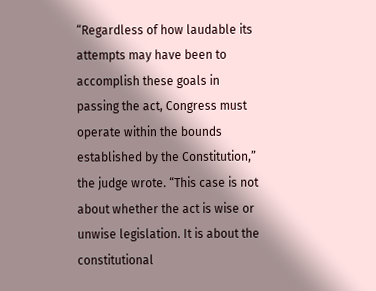“Regardless of how laudable its attempts may have been to accomplish these goals in passing the act, Congress must operate within the bounds established by the Constitution,” the judge wrote. “This case is not about whether the act is wise or unwise legislation. It is about the constitutional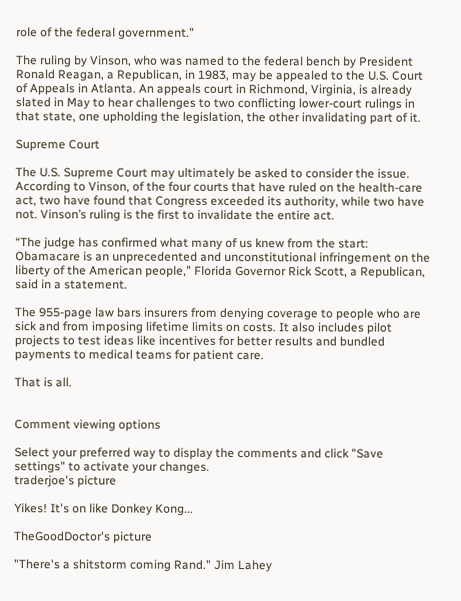role of the federal government.”

The ruling by Vinson, who was named to the federal bench by President Ronald Reagan, a Republican, in 1983, may be appealed to the U.S. Court of Appeals in Atlanta. An appeals court in Richmond, Virginia, is already slated in May to hear challenges to two conflicting lower-court rulings in that state, one upholding the legislation, the other invalidating part of it.

Supreme Court

The U.S. Supreme Court may ultimately be asked to consider the issue. According to Vinson, of the four courts that have ruled on the health-care act, two have found that Congress exceeded its authority, while two have not. Vinson’s ruling is the first to invalidate the entire act.

“The judge has confirmed what many of us knew from the start: Obamacare is an unprecedented and unconstitutional infringement on the liberty of the American people,” Florida Governor Rick Scott, a Republican, said in a statement.

The 955-page law bars insurers from denying coverage to people who are sick and from imposing lifetime limits on costs. It also includes pilot projects to test ideas like incentives for better results and bundled payments to medical teams for patient care.

That is all.


Comment viewing options

Select your preferred way to display the comments and click "Save settings" to activate your changes.
traderjoe's picture

Yikes! It's on like Donkey Kong...

TheGoodDoctor's picture

"There's a shitstorm coming Rand." Jim Lahey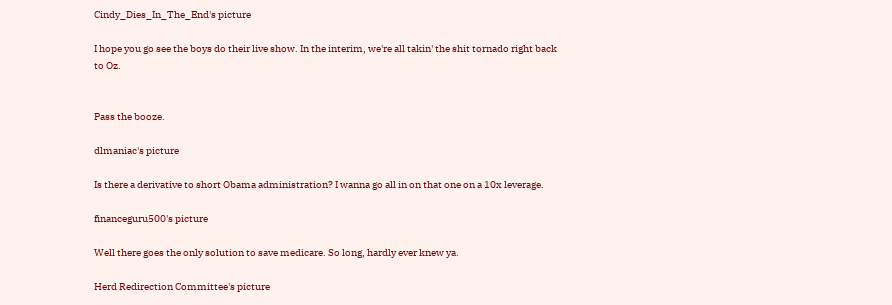Cindy_Dies_In_The_End's picture

I hope you go see the boys do their live show. In the interim, we're all takin' the shit tornado right back to Oz.


Pass the booze.

dlmaniac's picture

Is there a derivative to short Obama administration? I wanna go all in on that one on a 10x leverage.

financeguru500's picture

Well there goes the only solution to save medicare. So long, hardly ever knew ya.

Herd Redirection Committee's picture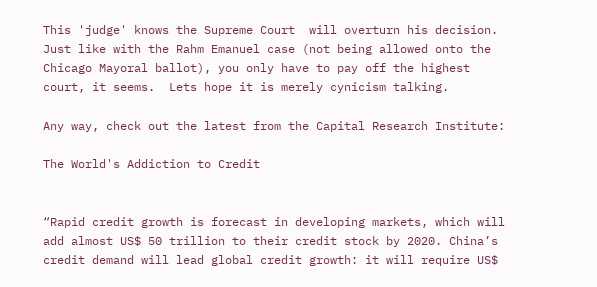This 'judge' knows the Supreme Court  will overturn his decision.  Just like with the Rahm Emanuel case (not being allowed onto the Chicago Mayoral ballot), you only have to pay off the highest court, it seems.  Lets hope it is merely cynicism talking.

Any way, check out the latest from the Capital Research Institute:

The World's Addiction to Credit


“Rapid credit growth is forecast in developing markets, which will add almost US$ 50 trillion to their credit stock by 2020. China’s credit demand will lead global credit growth: it will require US$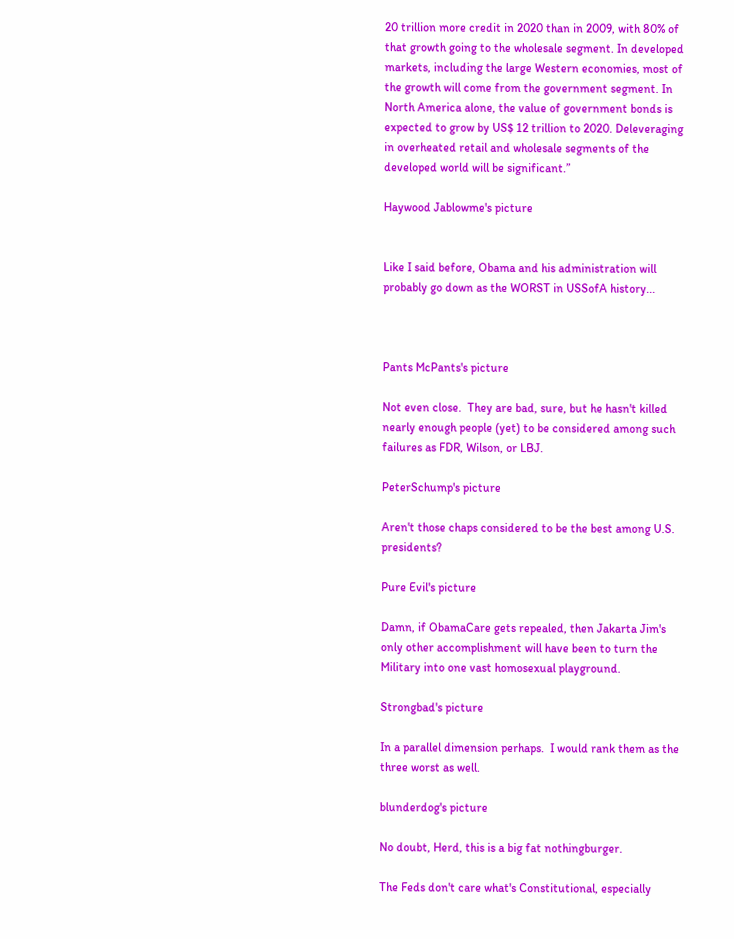20 trillion more credit in 2020 than in 2009, with 80% of that growth going to the wholesale segment. In developed markets, including the large Western economies, most of the growth will come from the government segment. In North America alone, the value of government bonds is expected to grow by US$ 12 trillion to 2020. Deleveraging in overheated retail and wholesale segments of the developed world will be significant.”

Haywood Jablowme's picture


Like I said before, Obama and his administration will probably go down as the WORST in USSofA history...



Pants McPants's picture

Not even close.  They are bad, sure, but he hasn't killed nearly enough people (yet) to be considered among such failures as FDR, Wilson, or LBJ.

PeterSchump's picture

Aren't those chaps considered to be the best among U.S. presidents?

Pure Evil's picture

Damn, if ObamaCare gets repealed, then Jakarta Jim's only other accomplishment will have been to turn the Military into one vast homosexual playground.

Strongbad's picture

In a parallel dimension perhaps.  I would rank them as the three worst as well.

blunderdog's picture

No doubt, Herd, this is a big fat nothingburger.

The Feds don't care what's Constitutional, especially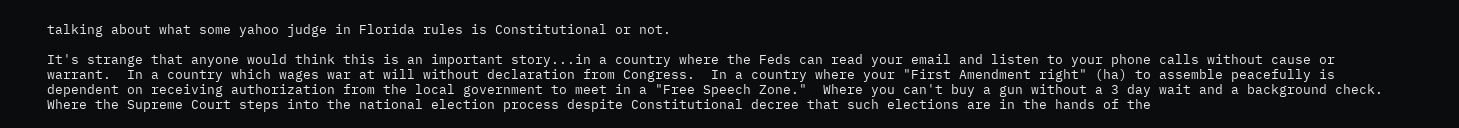talking about what some yahoo judge in Florida rules is Constitutional or not.

It's strange that anyone would think this is an important story...in a country where the Feds can read your email and listen to your phone calls without cause or warrant.  In a country which wages war at will without declaration from Congress.  In a country where your "First Amendment right" (ha) to assemble peacefully is dependent on receiving authorization from the local government to meet in a "Free Speech Zone."  Where you can't buy a gun without a 3 day wait and a background check.  Where the Supreme Court steps into the national election process despite Constitutional decree that such elections are in the hands of the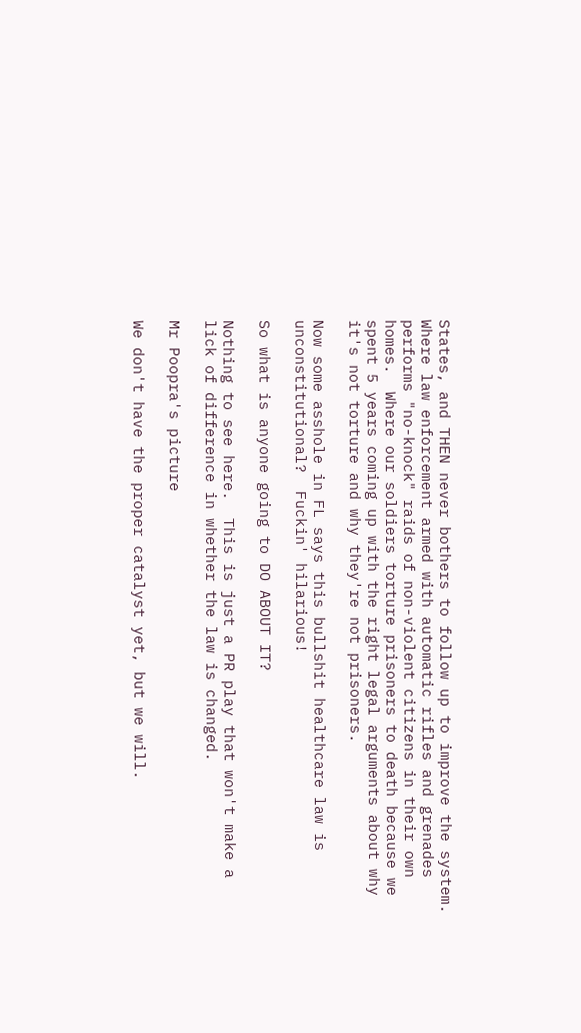States, and THEN never bothers to follow up to improve the system.  Where law enforcement armed with automatic rifles and grenades performs "no-knock" raids of non-violent citizens in their own homes.  Where our soldiers torture prisoners to death because we spent 5 years coming up with the right legal arguments about why it's not torture and why they're not prisoners.

Now some asshole in FL says this bullshit healthcare law is unconstitutional?  Fuckin' hilarious!

So what is anyone going to DO ABOUT IT?

Nothing to see here.  This is just a PR play that won't make a lick of difference in whether the law is changed.

Mr Poopra's picture

We don't have the proper catalyst yet, but we will.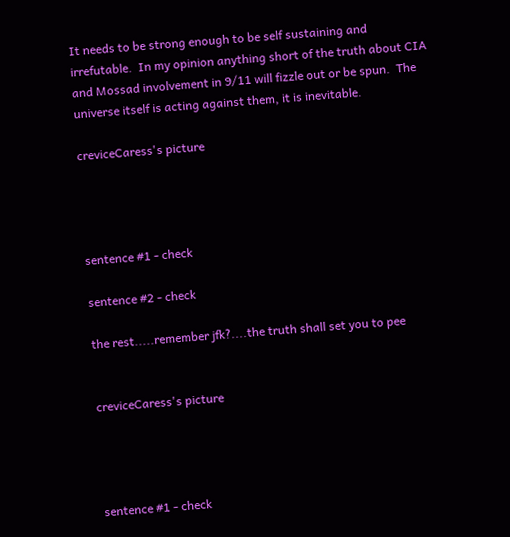It needs to be strong enough to be self sustaining and irrefutable.  In my opinion anything short of the truth about CIA and Mossad involvement in 9/11 will fizzle out or be spun.  The universe itself is acting against them, it is inevitable.

creviceCaress's picture




sentence #1 - check

sentence #2 - check

the rest.....remember jfk?....the truth shall set you to pee


creviceCaress's picture




sentence #1 - check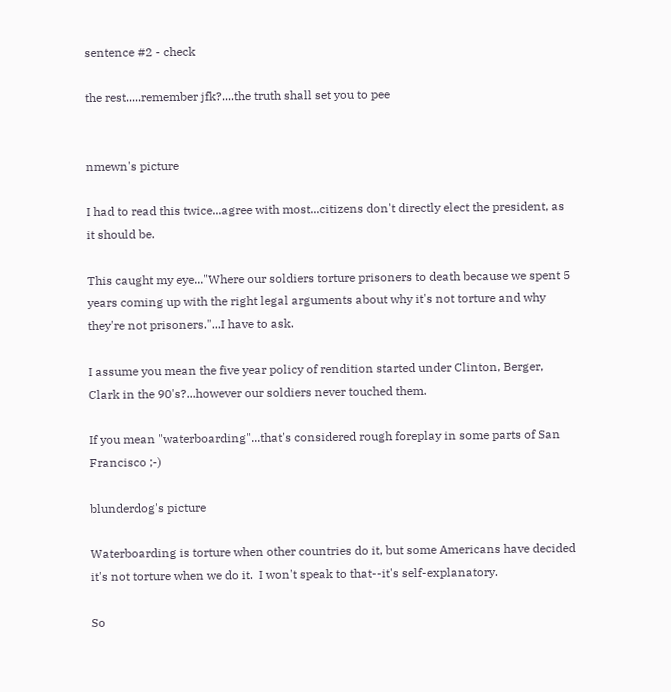sentence #2 - check

the rest.....remember jfk?....the truth shall set you to pee


nmewn's picture

I had to read this twice...agree with most...citizens don't directly elect the president, as it should be.

This caught my eye..."Where our soldiers torture prisoners to death because we spent 5 years coming up with the right legal arguments about why it's not torture and why they're not prisoners."...I have to ask.

I assume you mean the five year policy of rendition started under Clinton, Berger, Clark in the 90's?...however our soldiers never touched them.

If you mean "waterboarding"...that's considered rough foreplay in some parts of San Francisco ;-)

blunderdog's picture

Waterboarding is torture when other countries do it, but some Americans have decided it's not torture when we do it.  I won't speak to that--it's self-explanatory.

So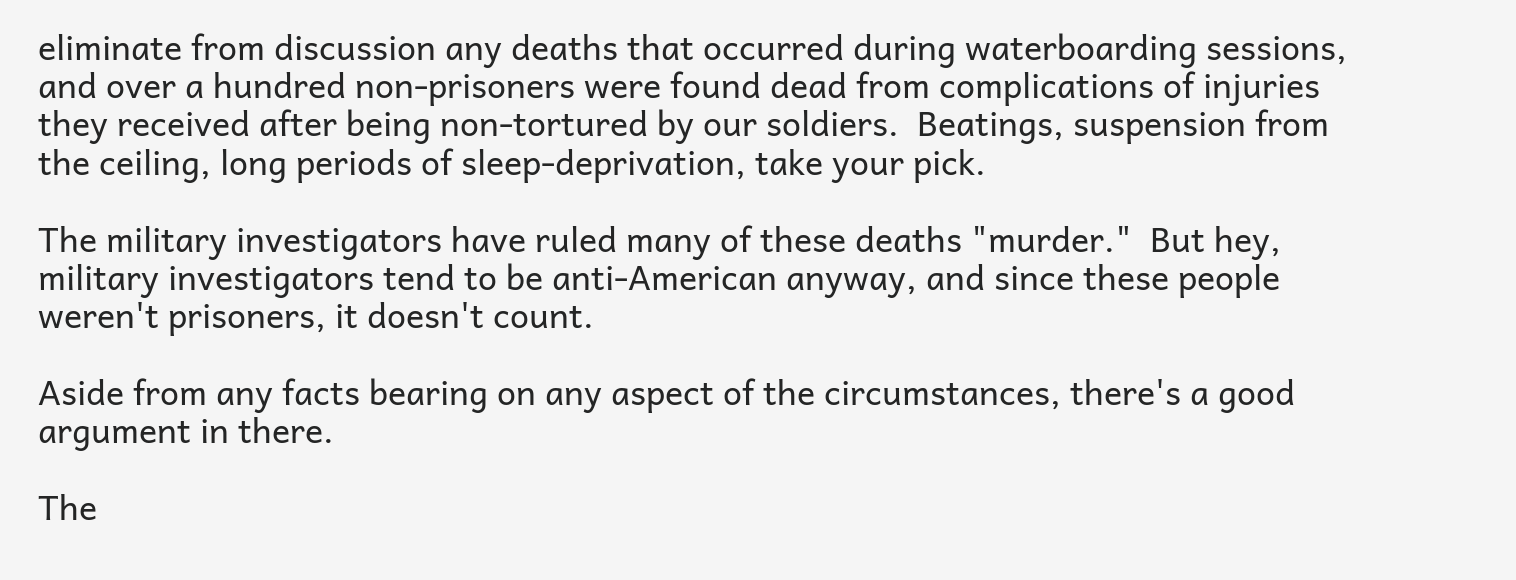eliminate from discussion any deaths that occurred during waterboarding sessions, and over a hundred non-prisoners were found dead from complications of injuries they received after being non-tortured by our soldiers.  Beatings, suspension from the ceiling, long periods of sleep-deprivation, take your pick.

The military investigators have ruled many of these deaths "murder."  But hey, military investigators tend to be anti-American anyway, and since these people weren't prisoners, it doesn't count.

Aside from any facts bearing on any aspect of the circumstances, there's a good argument in there.

The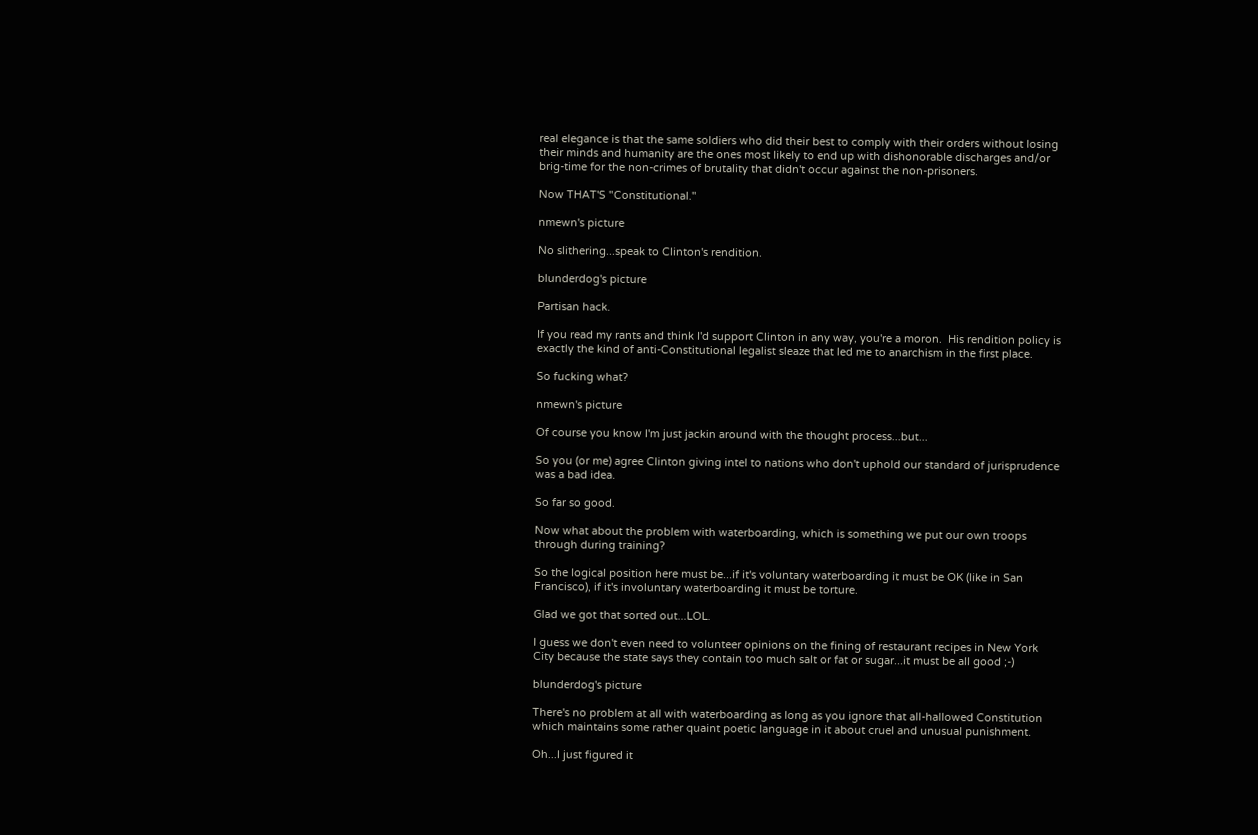real elegance is that the same soldiers who did their best to comply with their orders without losing their minds and humanity are the ones most likely to end up with dishonorable discharges and/or brig-time for the non-crimes of brutality that didn't occur against the non-prisoners.

Now THAT'S "Constitutional."

nmewn's picture

No slithering...speak to Clinton's rendition.

blunderdog's picture

Partisan hack.

If you read my rants and think I'd support Clinton in any way, you're a moron.  His rendition policy is exactly the kind of anti-Constitutional legalist sleaze that led me to anarchism in the first place.

So fucking what?

nmewn's picture

Of course you know I'm just jackin around with the thought process...but...

So you (or me) agree Clinton giving intel to nations who don't uphold our standard of jurisprudence was a bad idea.

So far so good.

Now what about the problem with waterboarding, which is something we put our own troops through during training?

So the logical position here must be...if it's voluntary waterboarding it must be OK (like in San Francisco), if it's involuntary waterboarding it must be torture.

Glad we got that sorted out...LOL.

I guess we don't even need to volunteer opinions on the fining of restaurant recipes in New York City because the state says they contain too much salt or fat or sugar...it must be all good ;-)

blunderdog's picture

There's no problem at all with waterboarding as long as you ignore that all-hallowed Constitution which maintains some rather quaint poetic language in it about cruel and unusual punishment.

Oh...I just figured it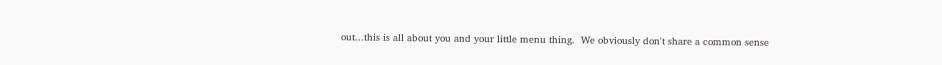out...this is all about you and your little menu thing.  We obviously don't share a common sense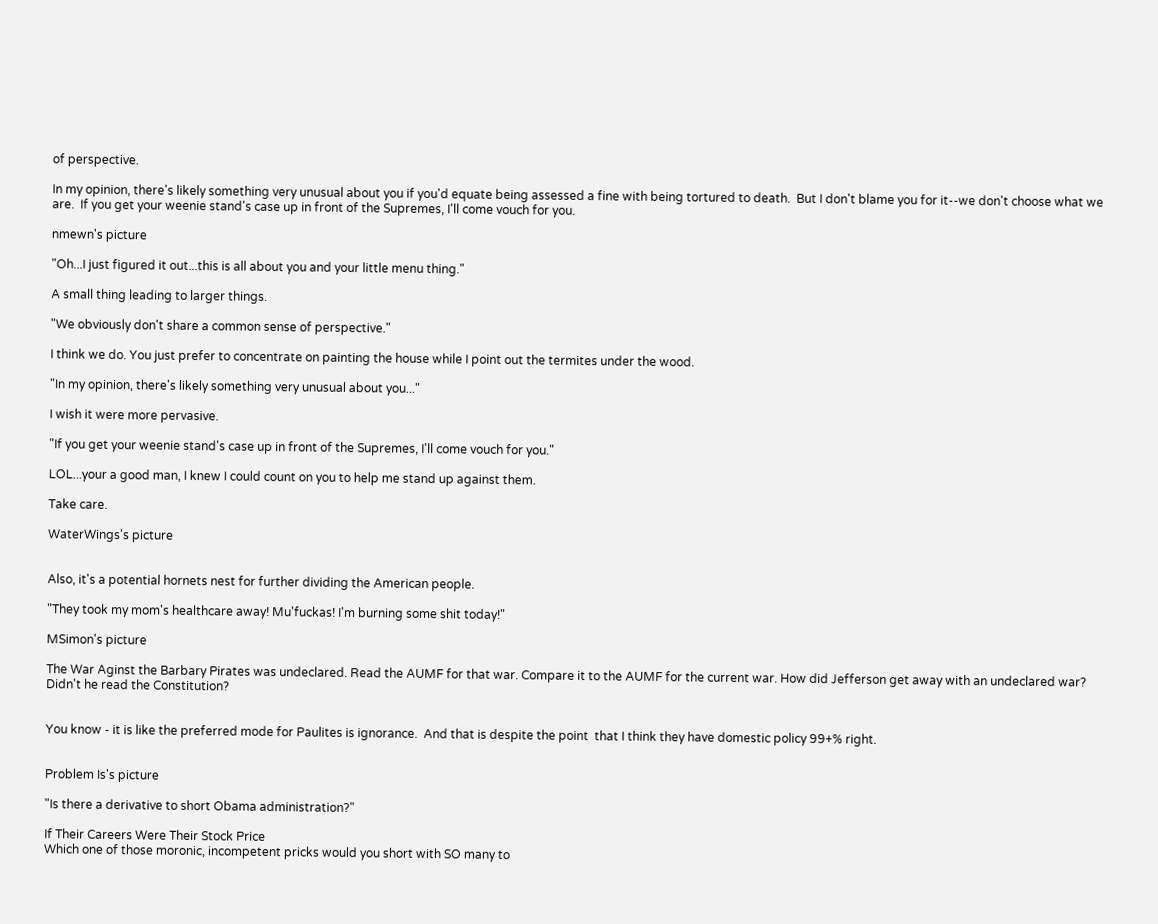of perspective.

In my opinion, there's likely something very unusual about you if you'd equate being assessed a fine with being tortured to death.  But I don't blame you for it--we don't choose what we are.  If you get your weenie stand's case up in front of the Supremes, I'll come vouch for you.

nmewn's picture

"Oh...I just figured it out...this is all about you and your little menu thing."

A small thing leading to larger things.

"We obviously don't share a common sense of perspective."

I think we do. You just prefer to concentrate on painting the house while I point out the termites under the wood.

"In my opinion, there's likely something very unusual about you..."

I wish it were more pervasive.

"If you get your weenie stand's case up in front of the Supremes, I'll come vouch for you."

LOL...your a good man, I knew I could count on you to help me stand up against them.

Take care.

WaterWings's picture


Also, it's a potential hornets nest for further dividing the American people.

"They took my mom's healthcare away! Mu'fuckas! I'm burning some shit today!"

MSimon's picture

The War Aginst the Barbary Pirates was undeclared. Read the AUMF for that war. Compare it to the AUMF for the current war. How did Jefferson get away with an undeclared war? Didn't he read the Constitution?


You know - it is like the preferred mode for Paulites is ignorance.  And that is despite the point  that I think they have domestic policy 99+% right.


Problem Is's picture

"Is there a derivative to short Obama administration?"

If Their Careers Were Their Stock Price
Which one of those moronic, incompetent pricks would you short with SO many to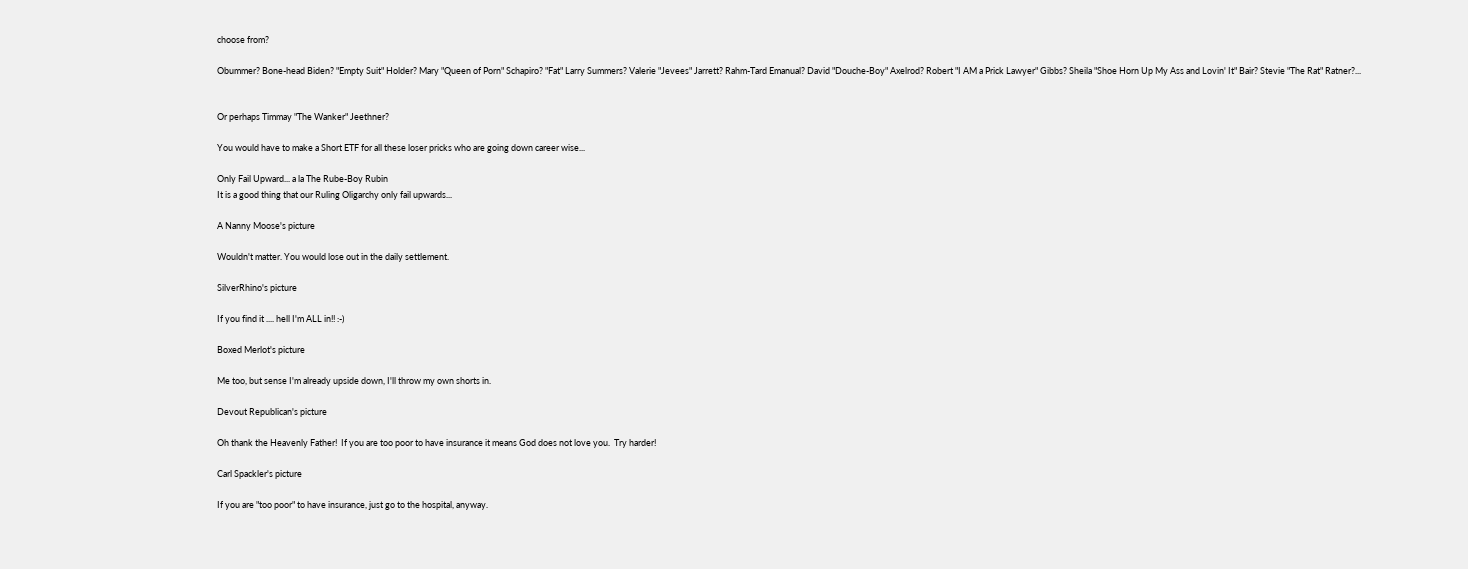choose from?

Obummer? Bone-head Biden? "Empty Suit" Holder? Mary "Queen of Porn" Schapiro? "Fat" Larry Summers? Valerie "Jevees" Jarrett? Rahm-Tard Emanual? David "Douche-Boy" Axelrod? Robert "I AM a Prick Lawyer" Gibbs? Sheila "Shoe Horn Up My Ass and Lovin' It" Bair? Stevie "The Rat" Ratner?...


Or perhaps Timmay "The Wanker" Jeethner?

You would have to make a Short ETF for all these loser pricks who are going down career wise...

Only Fail Upward... a la The Rube-Boy Rubin
It is a good thing that our Ruling Oligarchy only fail upwards...

A Nanny Moose's picture

Wouldn't matter. You would lose out in the daily settlement.

SilverRhino's picture

If you find it .... hell I'm ALL in!! :-)

Boxed Merlot's picture

Me too, but sense I'm already upside down, I'll throw my own shorts in.

Devout Republican's picture

Oh thank the Heavenly Father!  If you are too poor to have insurance it means God does not love you.  Try harder!

Carl Spackler's picture

If you are "too poor" to have insurance, just go to the hospital, anyway.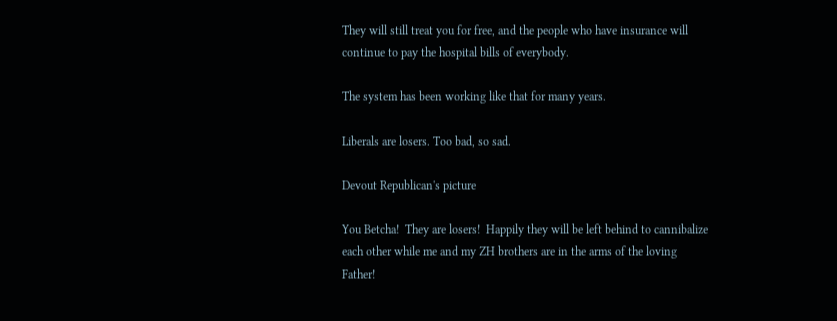They will still treat you for free, and the people who have insurance will continue to pay the hospital bills of everybody.

The system has been working like that for many years.

Liberals are losers. Too bad, so sad.

Devout Republican's picture

You Betcha!  They are losers!  Happily they will be left behind to cannibalize each other while me and my ZH brothers are in the arms of the loving Father!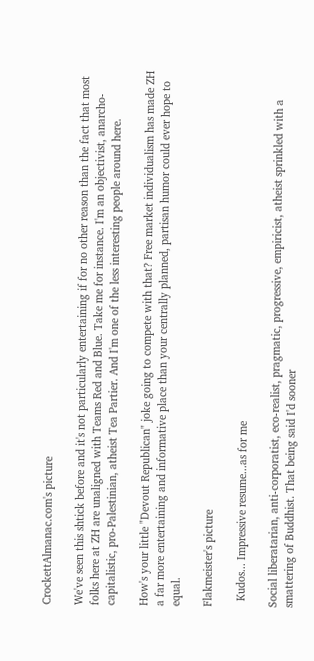CrockettAlmanac.com's picture

We've seen this shtick before and it's not particularly entertaining if for no other reason than the fact that most folks here at ZH are unaligned with Teams Red and Blue. Take me for instance. I'm an objectivist, anarcho-capitalistic, pro-Palestinian, atheist Tea Partier. And I'm one of the less interesting people around here.

How's your little "Devout Republican" joke going to compete with that? Free market individualism has made ZH a far more entertaining and informative place than your centrally planned, partisan humor could ever hope to equal.

Flakmeister's picture

  Kudos... Impressive resume...as for me

Social liberatarian, anti-corporatist, eco-realist, pragmatic, progressive, empiricist, atheist sprinkled with a smattering of Buddhist. That being said I'd sooner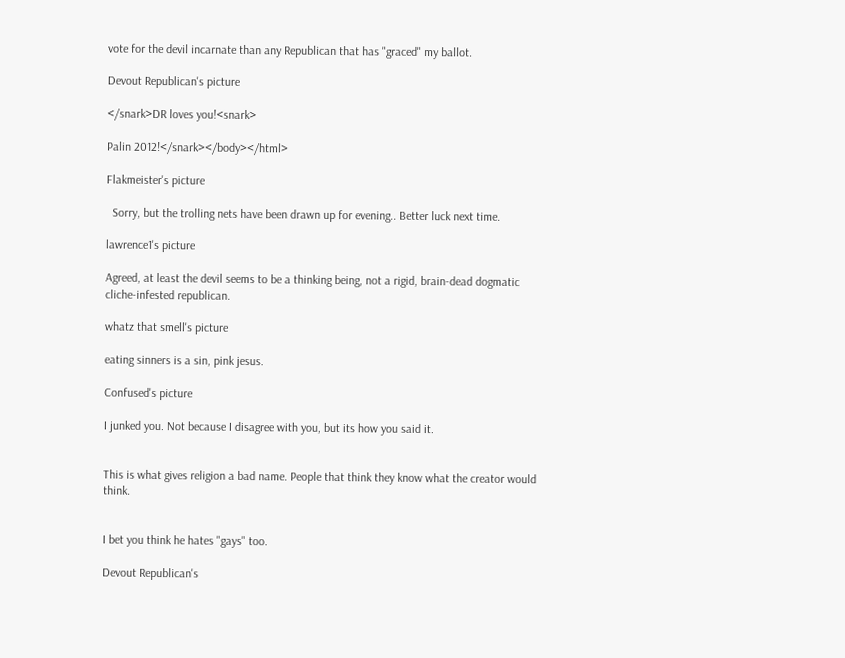vote for the devil incarnate than any Republican that has "graced" my ballot.

Devout Republican's picture

</snark>DR loves you!<snark>

Palin 2012!</snark></body></html>

Flakmeister's picture

  Sorry, but the trolling nets have been drawn up for evening.. Better luck next time.

lawrence1's picture

Agreed, at least the devil seems to be a thinking being, not a rigid, brain-dead dogmatic
cliche-infested republican.

whatz that smell's picture

eating sinners is a sin, pink jesus.

Confused's picture

I junked you. Not because I disagree with you, but its how you said it.


This is what gives religion a bad name. People that think they know what the creator would think.


I bet you think he hates "gays" too.

Devout Republican's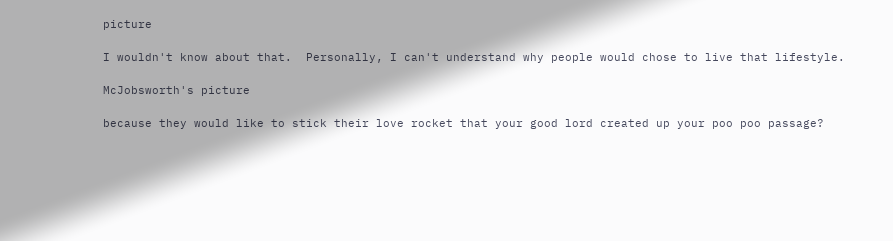picture

I wouldn't know about that.  Personally, I can't understand why people would chose to live that lifestyle.

McJobsworth's picture

because they would like to stick their love rocket that your good lord created up your poo poo passage?